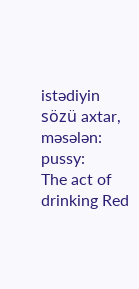istədiyin sözü axtar, məsələn: pussy:
The act of drinking Red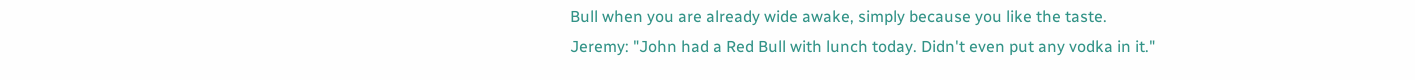Bull when you are already wide awake, simply because you like the taste.
Jeremy: "John had a Red Bull with lunch today. Didn't even put any vodka in it."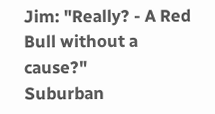Jim: "Really? - A Red Bull without a cause?"
Suburban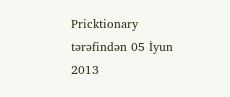Pricktionary tərəfindən 05 İyun 2013